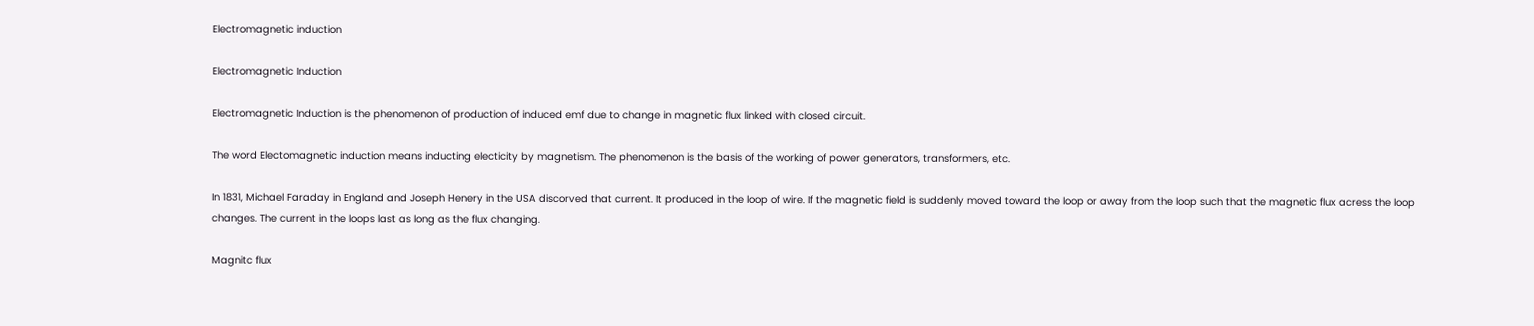Electromagnetic induction

Electromagnetic Induction

Electromagnetic Induction is the phenomenon of production of induced emf due to change in magnetic flux linked with closed circuit.

The word Electomagnetic induction means inducting electicity by magnetism. The phenomenon is the basis of the working of power generators, transformers, etc.

In 1831, Michael Faraday in England and Joseph Henery in the USA discorved that current. It produced in the loop of wire. If the magnetic field is suddenly moved toward the loop or away from the loop such that the magnetic flux acress the loop changes. The current in the loops last as long as the flux changing.

Magnitc flux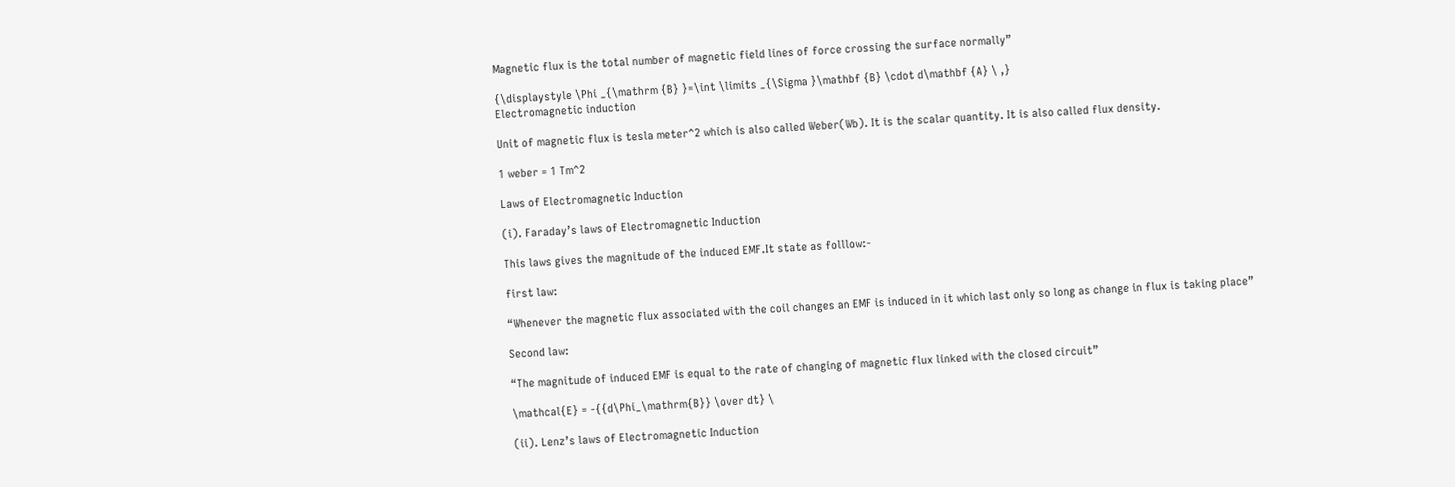Magnetic flux is the total number of magnetic field lines of force crossing the surface normally”

{\displaystyle \Phi _{\mathrm {B} }=\int \limits _{\Sigma }\mathbf {B} \cdot d\mathbf {A} \ ,}
Electromagnetic induction

Unit of magnetic flux is tesla meter^2 which is also called Weber(Wb). It is the scalar quantity. It is also called flux density.

1 weber = 1 Tm^2

Laws of Electromagnetic Induction

(i). Faraday’s laws of Electromagnetic Induction

This laws gives the magnitude of the induced EMF.It state as folllow:-

first law:

“Whenever the magnetic flux associated with the coil changes an EMF is induced in it which last only so long as change in flux is taking place”

Second law:

“The magnitude of induced EMF is equal to the rate of changing of magnetic flux linked with the closed circuit”

\mathcal{E} = -{{d\Phi_\mathrm{B}} \over dt} \

(ii). Lenz’s laws of Electromagnetic Induction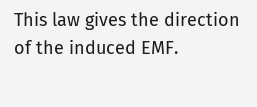This law gives the direction of the induced EMF.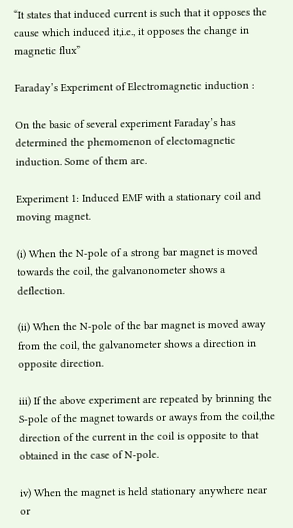“It states that induced current is such that it opposes the cause which induced it,i.e., it opposes the change in magnetic flux”

Faraday’s Experiment of Electromagnetic induction :

On the basic of several experiment Faraday’s has determined the phemomenon of electomagnetic induction. Some of them are.

Experiment 1: Induced EMF with a stationary coil and moving magnet.

(i) When the N-pole of a strong bar magnet is moved towards the coil, the galvanonometer shows a deflection.

(ii) When the N-pole of the bar magnet is moved away from the coil, the galvanometer shows a direction in opposite direction.

iii) If the above experiment are repeated by brinning the S-pole of the magnet towards or aways from the coil,the direction of the current in the coil is opposite to that obtained in the case of N-pole.

iv) When the magnet is held stationary anywhere near or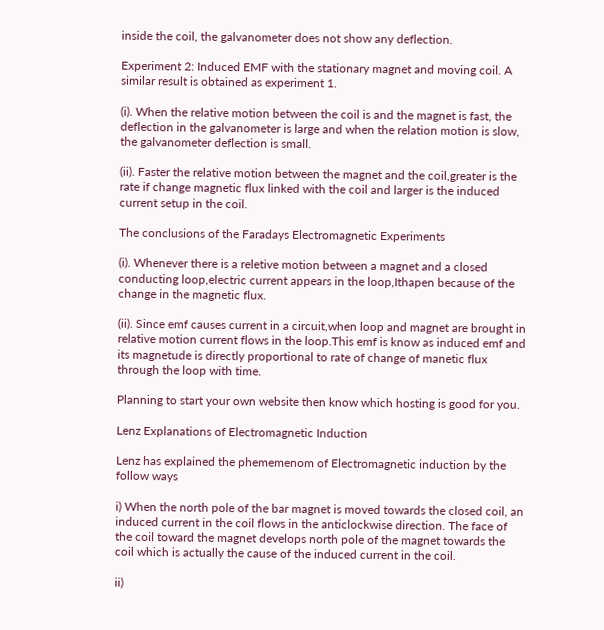inside the coil, the galvanometer does not show any deflection.

Experiment 2: Induced EMF with the stationary magnet and moving coil. A similar result is obtained as experiment 1.

(i). When the relative motion between the coil is and the magnet is fast, the deflection in the galvanometer is large and when the relation motion is slow, the galvanometer deflection is small.

(ii). Faster the relative motion between the magnet and the coil,greater is the rate if change magnetic flux linked with the coil and larger is the induced current setup in the coil.

The conclusions of the Faradays Electromagnetic Experiments

(i). Whenever there is a reletive motion between a magnet and a closed conducting loop,electric current appears in the loop,Ithapen because of the change in the magnetic flux.

(ii). Since emf causes current in a circuit,when loop and magnet are brought in relative motion current flows in the loop.This emf is know as induced emf and its magnetude is directly proportional to rate of change of manetic flux through the loop with time.

Planning to start your own website then know which hosting is good for you.

Lenz Explanations of Electromagnetic Induction

Lenz has explained the phememenom of Electromagnetic induction by the follow ways

i) When the north pole of the bar magnet is moved towards the closed coil, an induced current in the coil flows in the anticlockwise direction. The face of the coil toward the magnet develops north pole of the magnet towards the coil which is actually the cause of the induced current in the coil.

ii)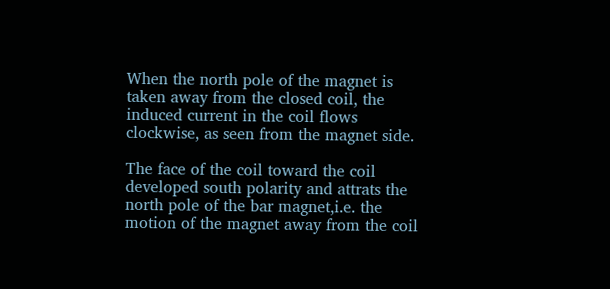When the north pole of the magnet is taken away from the closed coil, the induced current in the coil flows clockwise, as seen from the magnet side.

The face of the coil toward the coil developed south polarity and attrats the north pole of the bar magnet,i.e. the motion of the magnet away from the coil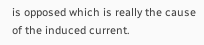is opposed which is really the cause of the induced current.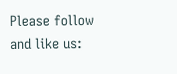Please follow and like us: